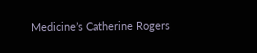Medicine’s Catherine Rogers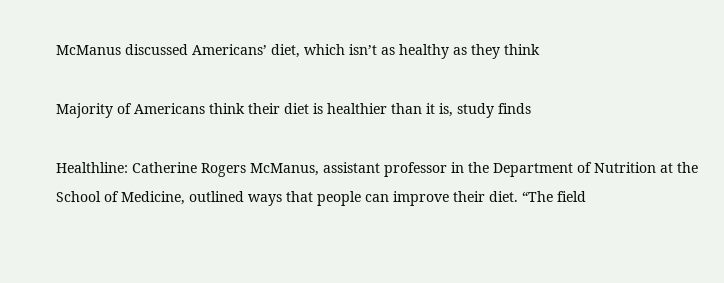McManus discussed Americans’ diet, which isn’t as healthy as they think

Majority of Americans think their diet is healthier than it is, study finds

Healthline: Catherine Rogers McManus, assistant professor in the Department of Nutrition at the School of Medicine, outlined ways that people can improve their diet. “The field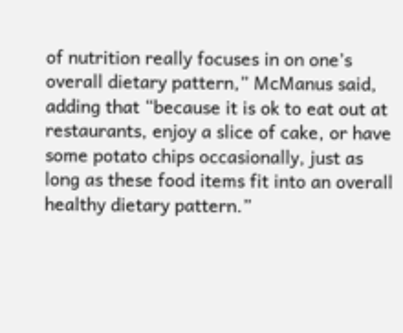of nutrition really focuses in on one’s overall dietary pattern,” McManus said, adding that “because it is ok to eat out at restaurants, enjoy a slice of cake, or have some potato chips occasionally, just as long as these food items fit into an overall healthy dietary pattern.”